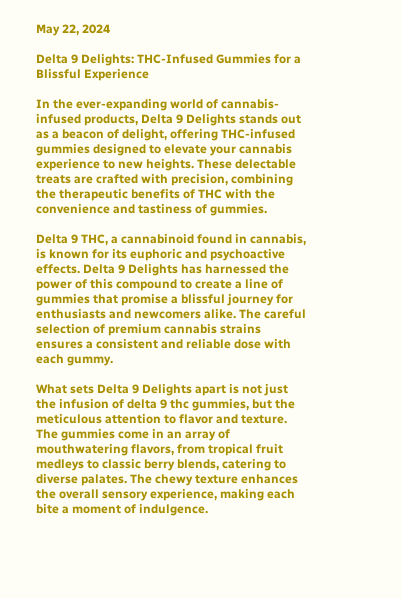May 22, 2024

Delta 9 Delights: THC-Infused Gummies for a Blissful Experience

In the ever-expanding world of cannabis-infused products, Delta 9 Delights stands out as a beacon of delight, offering THC-infused gummies designed to elevate your cannabis experience to new heights. These delectable treats are crafted with precision, combining the therapeutic benefits of THC with the convenience and tastiness of gummies.

Delta 9 THC, a cannabinoid found in cannabis, is known for its euphoric and psychoactive effects. Delta 9 Delights has harnessed the power of this compound to create a line of gummies that promise a blissful journey for enthusiasts and newcomers alike. The careful selection of premium cannabis strains ensures a consistent and reliable dose with each gummy.

What sets Delta 9 Delights apart is not just the infusion of delta 9 thc gummies, but the meticulous attention to flavor and texture. The gummies come in an array of mouthwatering flavors, from tropical fruit medleys to classic berry blends, catering to diverse palates. The chewy texture enhances the overall sensory experience, making each bite a moment of indulgence.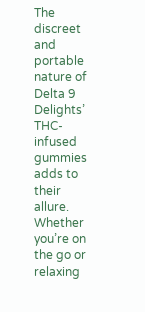The discreet and portable nature of Delta 9 Delights’ THC-infused gummies adds to their allure. Whether you’re on the go or relaxing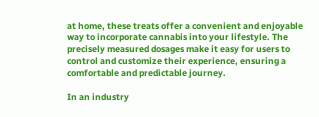at home, these treats offer a convenient and enjoyable way to incorporate cannabis into your lifestyle. The precisely measured dosages make it easy for users to control and customize their experience, ensuring a comfortable and predictable journey.

In an industry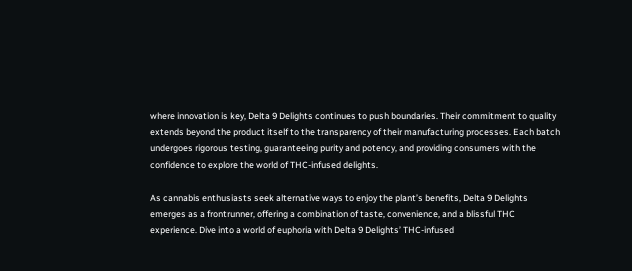where innovation is key, Delta 9 Delights continues to push boundaries. Their commitment to quality extends beyond the product itself to the transparency of their manufacturing processes. Each batch undergoes rigorous testing, guaranteeing purity and potency, and providing consumers with the confidence to explore the world of THC-infused delights.

As cannabis enthusiasts seek alternative ways to enjoy the plant’s benefits, Delta 9 Delights emerges as a frontrunner, offering a combination of taste, convenience, and a blissful THC experience. Dive into a world of euphoria with Delta 9 Delights’ THC-infused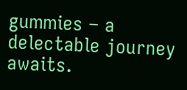gummies – a delectable journey awaits.